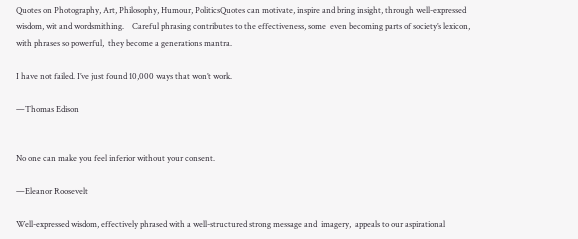Quotes on Photography, Art, Philosophy, Humour, PoliticsQuotes can motivate, inspire and bring insight, through well-expressed wisdom, wit and wordsmithing.    Careful phrasing contributes to the effectiveness, some  even becoming parts of society’s lexicon,  with phrases so powerful,  they become a generations mantra.

I have not failed. I’ve just found 10,000 ways that won’t work.

—Thomas Edison


No one can make you feel inferior without your consent.

—Eleanor Roosevelt

Well-expressed wisdom, effectively phrased with a well-structured strong message and  imagery,  appeals to our aspirational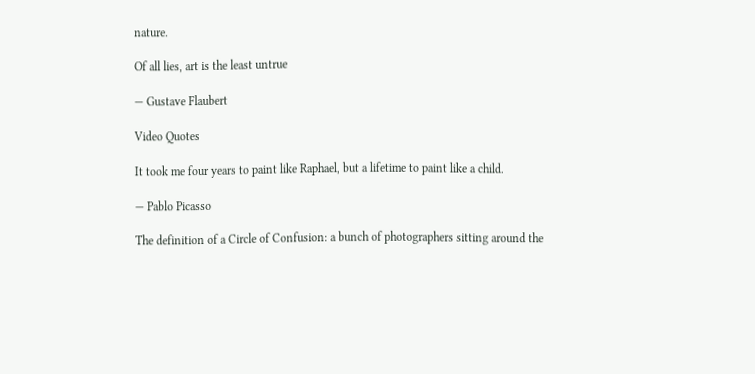nature.

Of all lies, art is the least untrue

— Gustave Flaubert

Video Quotes

It took me four years to paint like Raphael, but a lifetime to paint like a child.

— Pablo Picasso

The definition of a Circle of Confusion: a bunch of photographers sitting around the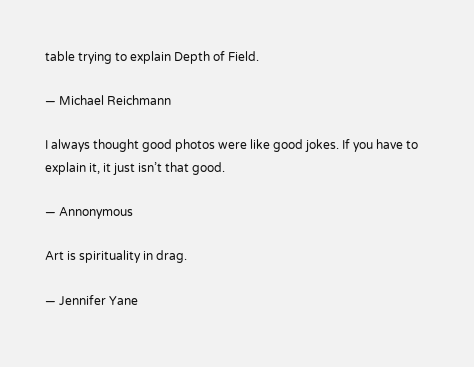table trying to explain Depth of Field.

— Michael Reichmann

I always thought good photos were like good jokes. If you have to explain it, it just isn’t that good.

— Annonymous

Art is spirituality in drag.

— Jennifer Yane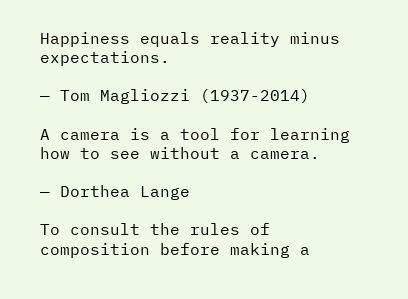Happiness equals reality minus expectations.

— Tom Magliozzi (1937-2014)

A camera is a tool for learning how to see without a camera.

— Dorthea Lange

To consult the rules of composition before making a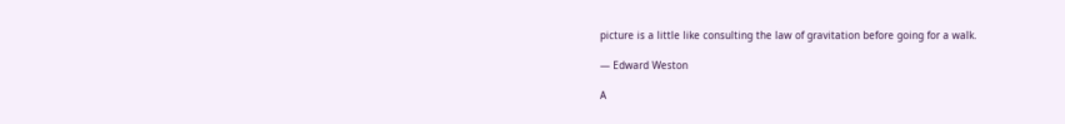picture is a little like consulting the law of gravitation before going for a walk.

— Edward Weston

A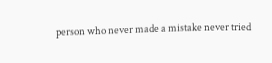person who never made a mistake never tried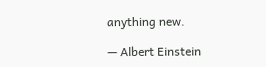anything new.

— Albert Einstein